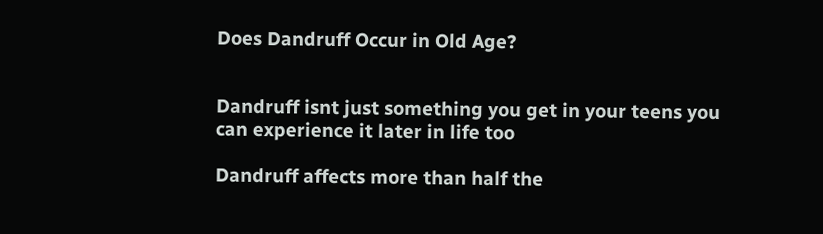Does Dandruff Occur in Old Age?


Dandruff isnt just something you get in your teens you can experience it later in life too

Dandruff affects more than half the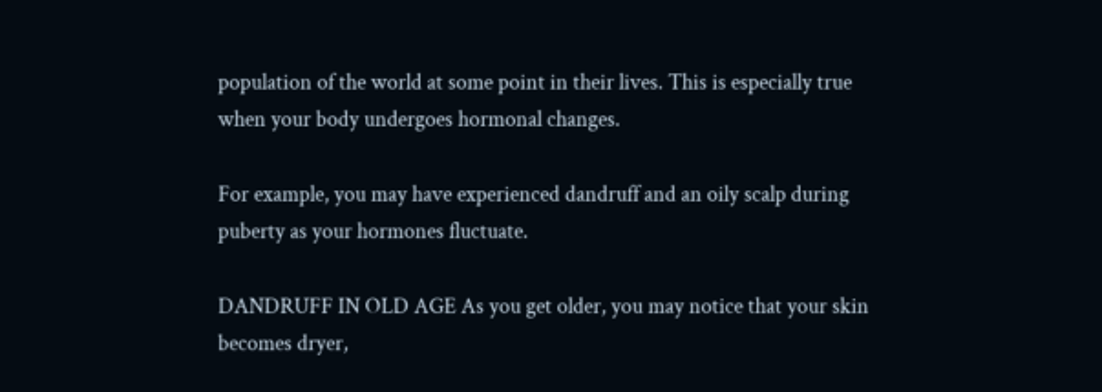population of the world at some point in their lives. This is especially true when your body undergoes hormonal changes.

For example, you may have experienced dandruff and an oily scalp during puberty as your hormones fluctuate.

DANDRUFF IN OLD AGE As you get older, you may notice that your skin becomes dryer,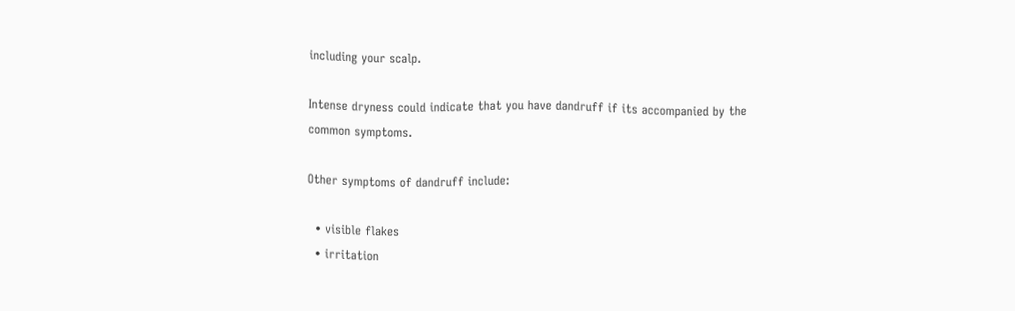including your scalp.

Intense dryness could indicate that you have dandruff if its accompanied by the common symptoms.

Other symptoms of dandruff include:

  • visible flakes
  • irritation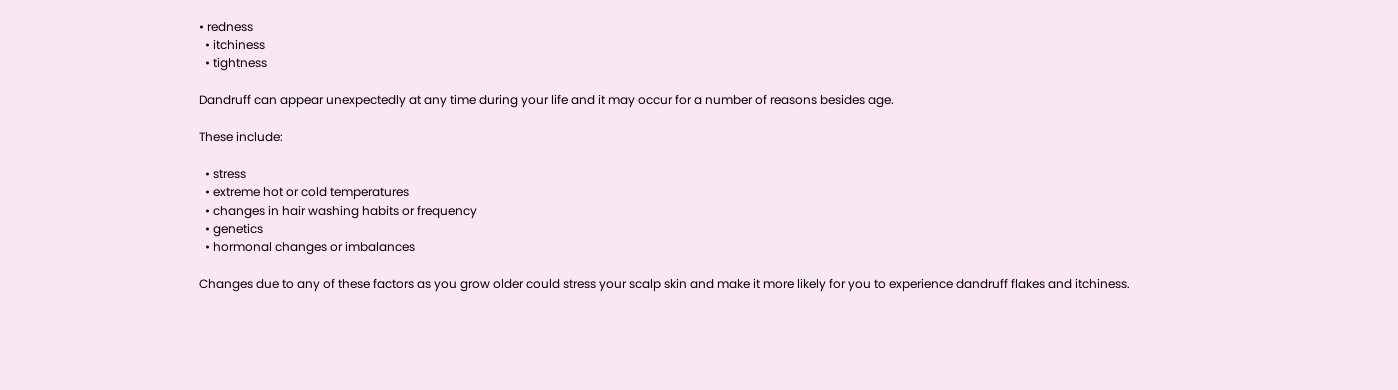• redness
  • itchiness
  • tightness

Dandruff can appear unexpectedly at any time during your life and it may occur for a number of reasons besides age.

These include:

  • stress
  • extreme hot or cold temperatures
  • changes in hair washing habits or frequency
  • genetics
  • hormonal changes or imbalances

Changes due to any of these factors as you grow older could stress your scalp skin and make it more likely for you to experience dandruff flakes and itchiness.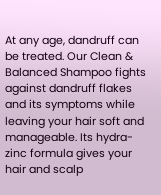At any age, dandruff can be treated. Our Clean & Balanced Shampoo fights against dandruff flakes and its symptoms while leaving your hair soft and manageable. Its hydra-zinc formula gives your hair and scalp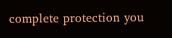complete protection you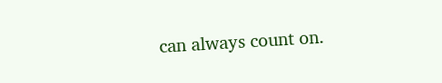can always count on.